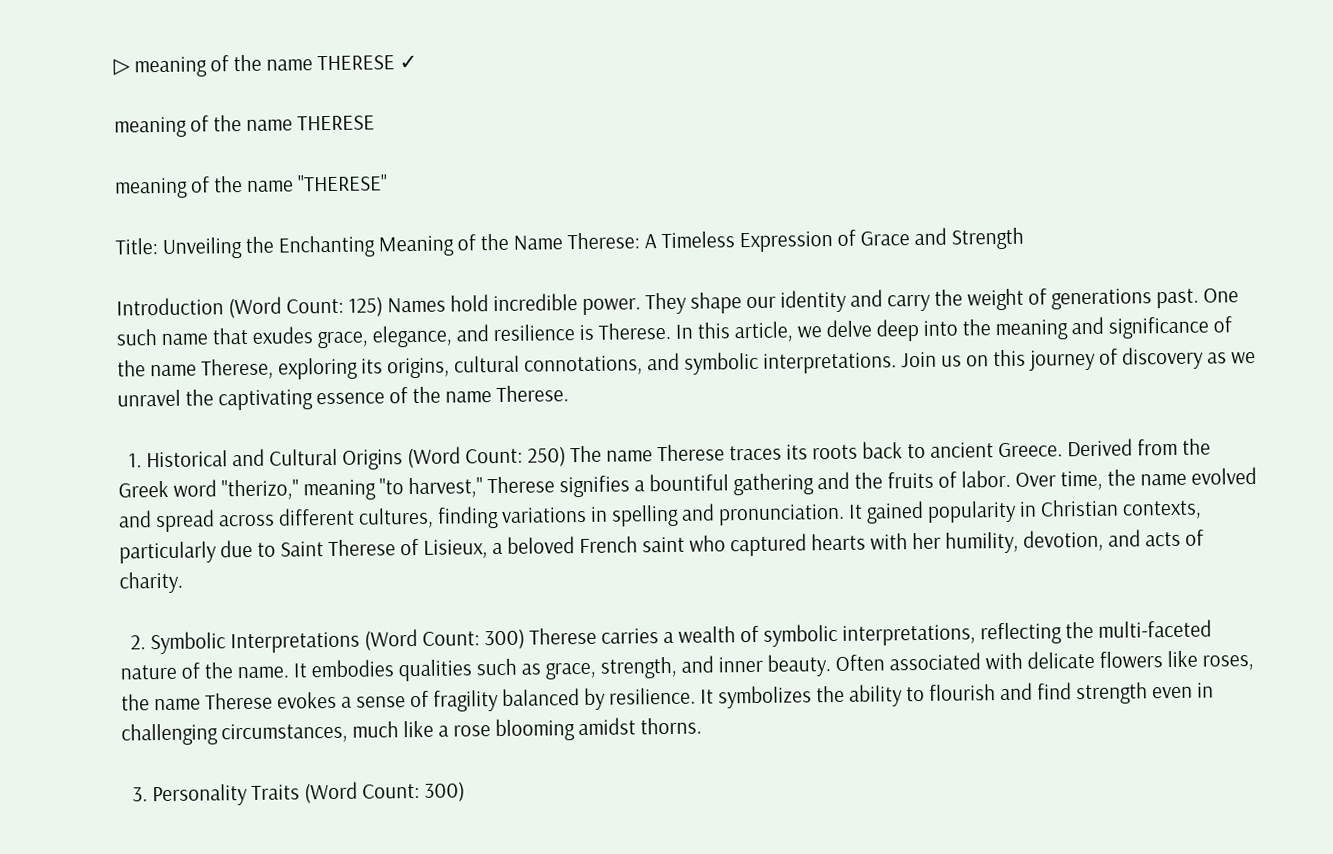▷ meaning of the name THERESE ✓

meaning of the name THERESE

meaning of the name "THERESE"

Title: Unveiling the Enchanting Meaning of the Name Therese: A Timeless Expression of Grace and Strength

Introduction (Word Count: 125) Names hold incredible power. They shape our identity and carry the weight of generations past. One such name that exudes grace, elegance, and resilience is Therese. In this article, we delve deep into the meaning and significance of the name Therese, exploring its origins, cultural connotations, and symbolic interpretations. Join us on this journey of discovery as we unravel the captivating essence of the name Therese.

  1. Historical and Cultural Origins (Word Count: 250) The name Therese traces its roots back to ancient Greece. Derived from the Greek word "therizo," meaning "to harvest," Therese signifies a bountiful gathering and the fruits of labor. Over time, the name evolved and spread across different cultures, finding variations in spelling and pronunciation. It gained popularity in Christian contexts, particularly due to Saint Therese of Lisieux, a beloved French saint who captured hearts with her humility, devotion, and acts of charity.

  2. Symbolic Interpretations (Word Count: 300) Therese carries a wealth of symbolic interpretations, reflecting the multi-faceted nature of the name. It embodies qualities such as grace, strength, and inner beauty. Often associated with delicate flowers like roses, the name Therese evokes a sense of fragility balanced by resilience. It symbolizes the ability to flourish and find strength even in challenging circumstances, much like a rose blooming amidst thorns.

  3. Personality Traits (Word Count: 300)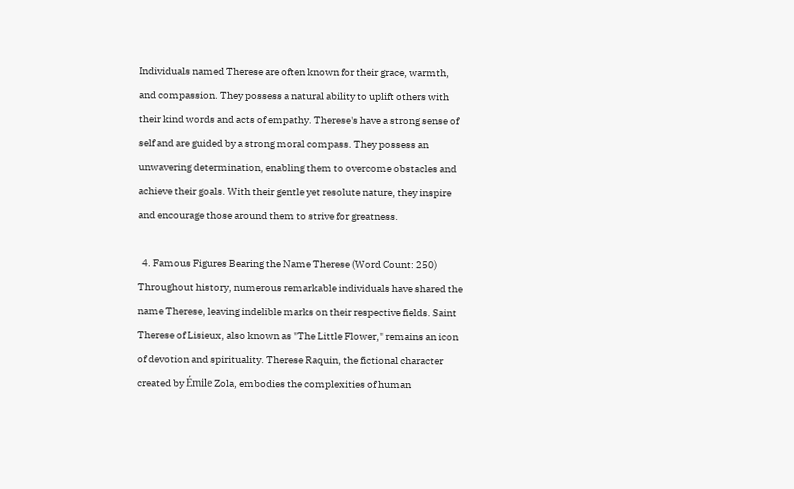Individuals named Therese are often known for their grace, warmth, and compassion. They possess a natural ability to uplift others with their kind words and acts of empathy. Therese's have a strong sense of self and are guided by a strong moral compass. They possess an unwavering determination, enabling them to overcome obstacles and achieve their goals. With their gentle yet resolute nature, they inspire and encourage those around them to strive for greatness.

  4. Famous Figures Bearing the Name Therese (Word Count: 250) Throughout history, numerous remarkable individuals have shared the name Therese, leaving indelible marks on their respective fields. Saint Therese of Lisieux, also known as "The Little Flower," remains an icon of devotion and spirituality. Therese Raquin, the fictional character created by Émile Zola, embodies the complexities of human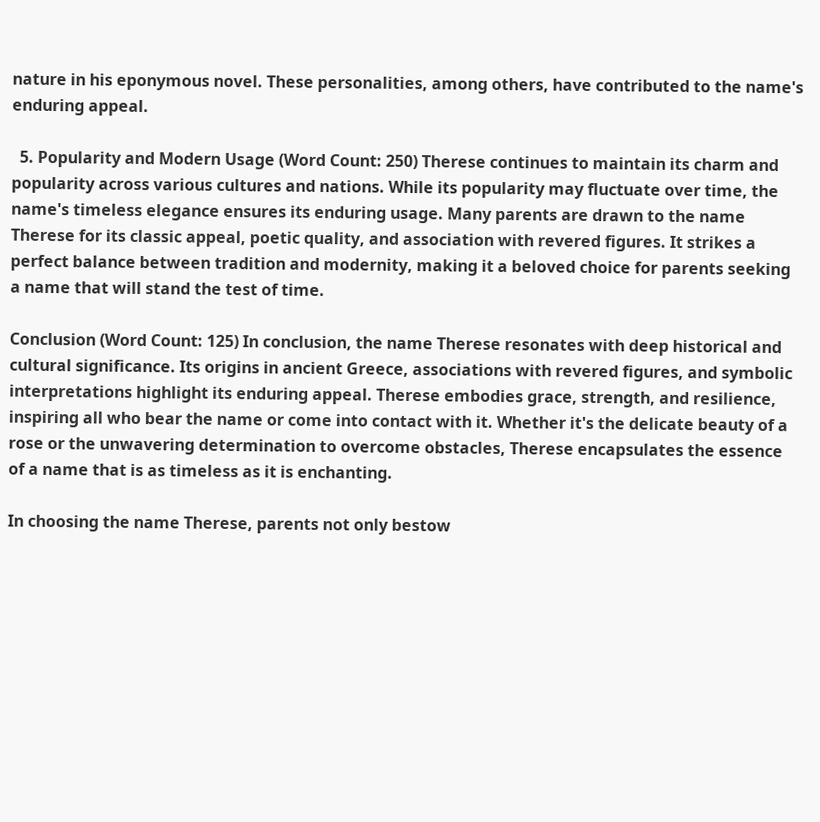nature in his eponymous novel. These personalities, among others, have contributed to the name's enduring appeal.

  5. Popularity and Modern Usage (Word Count: 250) Therese continues to maintain its charm and popularity across various cultures and nations. While its popularity may fluctuate over time, the name's timeless elegance ensures its enduring usage. Many parents are drawn to the name Therese for its classic appeal, poetic quality, and association with revered figures. It strikes a perfect balance between tradition and modernity, making it a beloved choice for parents seeking a name that will stand the test of time.

Conclusion (Word Count: 125) In conclusion, the name Therese resonates with deep historical and cultural significance. Its origins in ancient Greece, associations with revered figures, and symbolic interpretations highlight its enduring appeal. Therese embodies grace, strength, and resilience, inspiring all who bear the name or come into contact with it. Whether it's the delicate beauty of a rose or the unwavering determination to overcome obstacles, Therese encapsulates the essence of a name that is as timeless as it is enchanting.

In choosing the name Therese, parents not only bestow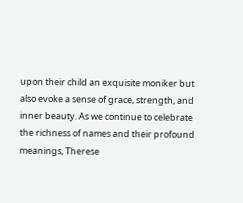upon their child an exquisite moniker but also evoke a sense of grace, strength, and inner beauty. As we continue to celebrate the richness of names and their profound meanings, Therese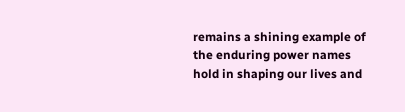remains a shining example of the enduring power names hold in shaping our lives and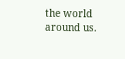the world around us.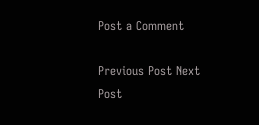Post a Comment

Previous Post Next Post